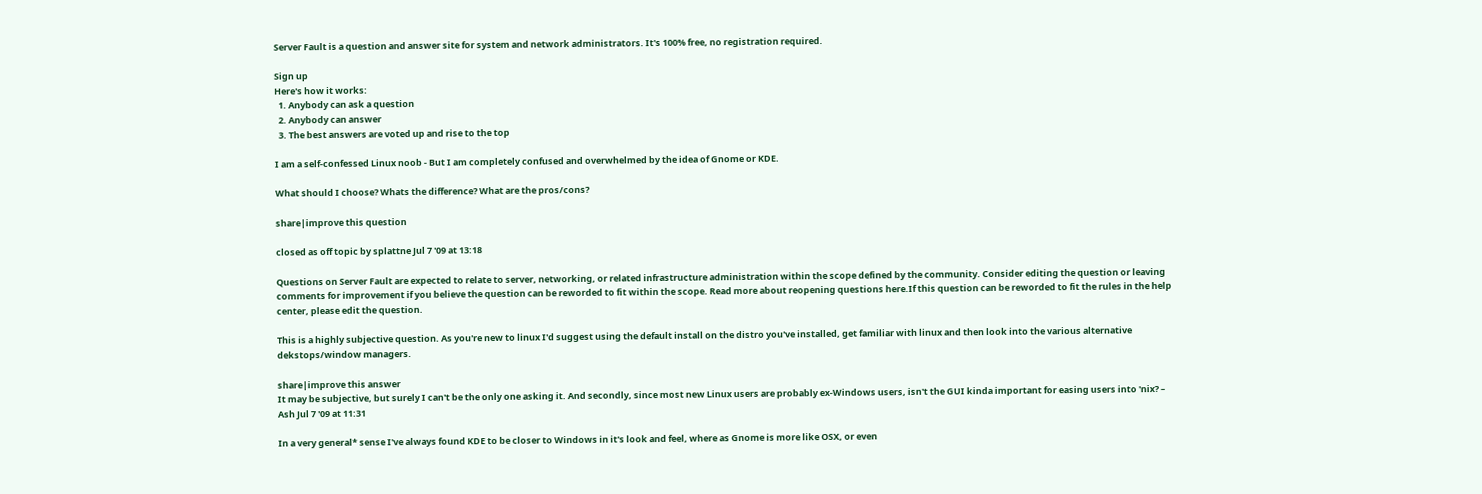Server Fault is a question and answer site for system and network administrators. It's 100% free, no registration required.

Sign up
Here's how it works:
  1. Anybody can ask a question
  2. Anybody can answer
  3. The best answers are voted up and rise to the top

I am a self-confessed Linux noob - But I am completely confused and overwhelmed by the idea of Gnome or KDE.

What should I choose? Whats the difference? What are the pros/cons?

share|improve this question

closed as off topic by splattne Jul 7 '09 at 13:18

Questions on Server Fault are expected to relate to server, networking, or related infrastructure administration within the scope defined by the community. Consider editing the question or leaving comments for improvement if you believe the question can be reworded to fit within the scope. Read more about reopening questions here.If this question can be reworded to fit the rules in the help center, please edit the question.

This is a highly subjective question. As you're new to linux I'd suggest using the default install on the distro you've installed, get familiar with linux and then look into the various alternative dekstops/window managers.

share|improve this answer
It may be subjective, but surely I can't be the only one asking it. And secondly, since most new Linux users are probably ex-Windows users, isn't the GUI kinda important for easing users into 'nix? – Ash Jul 7 '09 at 11:31

In a very general* sense I've always found KDE to be closer to Windows in it's look and feel, where as Gnome is more like OSX, or even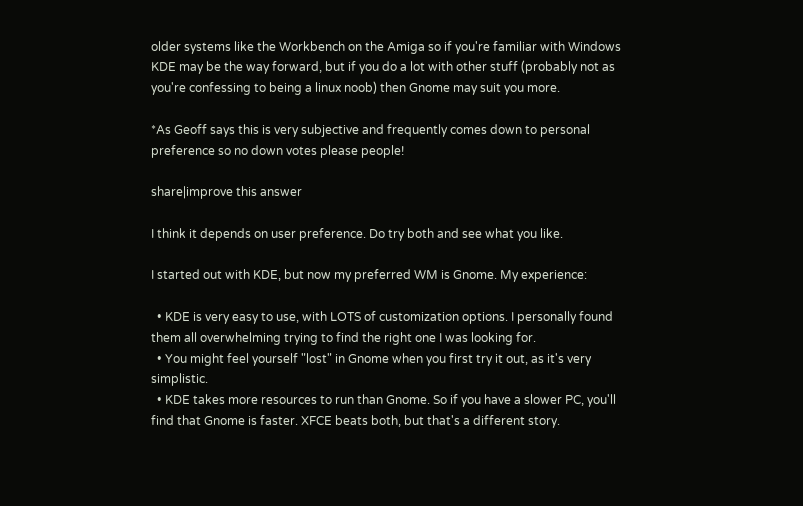older systems like the Workbench on the Amiga so if you're familiar with Windows KDE may be the way forward, but if you do a lot with other stuff (probably not as you're confessing to being a linux noob) then Gnome may suit you more.

*As Geoff says this is very subjective and frequently comes down to personal preference so no down votes please people!

share|improve this answer

I think it depends on user preference. Do try both and see what you like.

I started out with KDE, but now my preferred WM is Gnome. My experience:

  • KDE is very easy to use, with LOTS of customization options. I personally found them all overwhelming trying to find the right one I was looking for.
  • You might feel yourself "lost" in Gnome when you first try it out, as it's very simplistic.
  • KDE takes more resources to run than Gnome. So if you have a slower PC, you'll find that Gnome is faster. XFCE beats both, but that's a different story.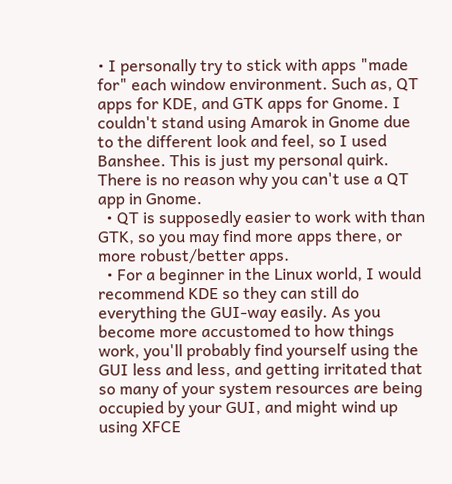• I personally try to stick with apps "made for" each window environment. Such as, QT apps for KDE, and GTK apps for Gnome. I couldn't stand using Amarok in Gnome due to the different look and feel, so I used Banshee. This is just my personal quirk. There is no reason why you can't use a QT app in Gnome.
  • QT is supposedly easier to work with than GTK, so you may find more apps there, or more robust/better apps.
  • For a beginner in the Linux world, I would recommend KDE so they can still do everything the GUI-way easily. As you become more accustomed to how things work, you'll probably find yourself using the GUI less and less, and getting irritated that so many of your system resources are being occupied by your GUI, and might wind up using XFCE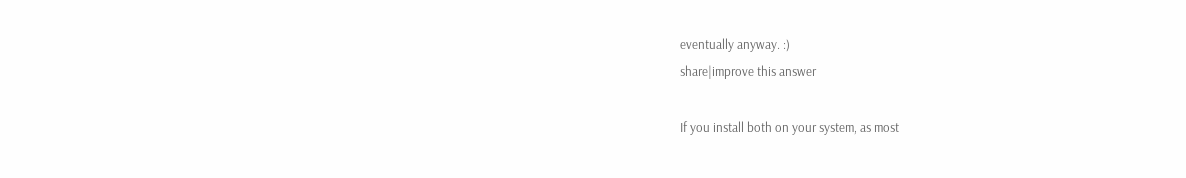eventually anyway. :)
share|improve this answer

If you install both on your system, as most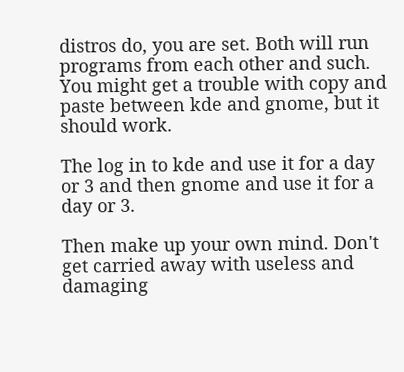distros do, you are set. Both will run programs from each other and such. You might get a trouble with copy and paste between kde and gnome, but it should work.

The log in to kde and use it for a day or 3 and then gnome and use it for a day or 3.

Then make up your own mind. Don't get carried away with useless and damaging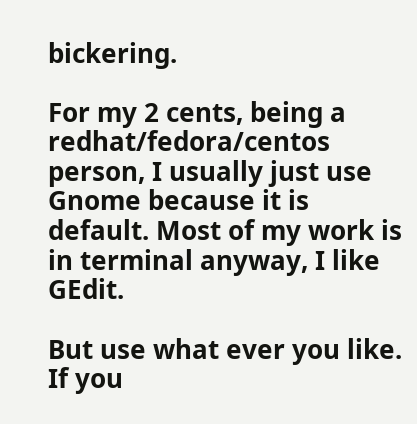bickering.

For my 2 cents, being a redhat/fedora/centos person, I usually just use Gnome because it is default. Most of my work is in terminal anyway, I like GEdit.

But use what ever you like. If you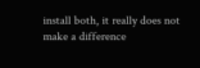install both, it really does not make a difference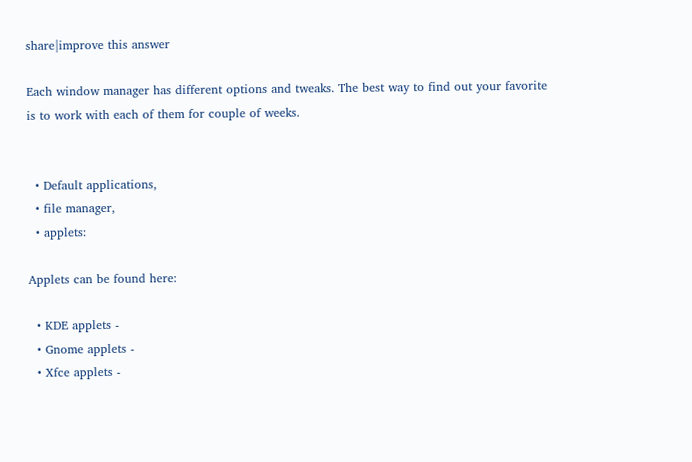share|improve this answer

Each window manager has different options and tweaks. The best way to find out your favorite is to work with each of them for couple of weeks.


  • Default applications,
  • file manager,
  • applets:

Applets can be found here:

  • KDE applets -
  • Gnome applets -
  • Xfce applets -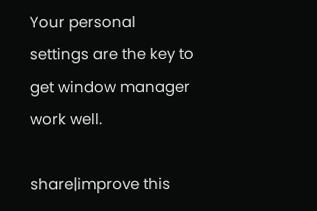Your personal settings are the key to get window manager work well.

share|improve this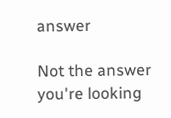answer

Not the answer you're looking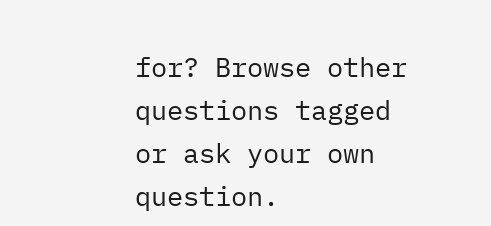for? Browse other questions tagged or ask your own question.